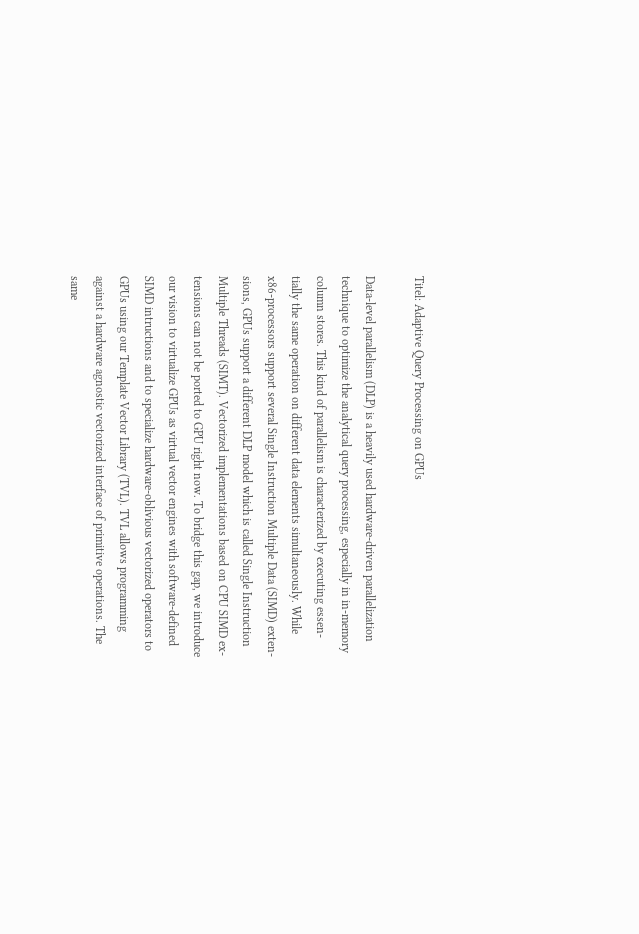Titel: Adaptive Query Processing on GPUs

Data-level parallelism (DLP) is a heavily used hardware-driven parallelization
technique to optimize the analytical query processing, especially in in-memory
column stores. This kind of parallelism is characterized by executing essen-
tially the same operation on different data elements simultaneously. While
x86-processors support several Single Instruction Multiple Data (SIMD) exten-
sions, GPUs support a different DLP model which is called Single Instruction
Multiple Threads (SIMT). Vectorized implementations based on CPU SIMD ex-
tensions can not be ported to GPU right now. To bridge this gap, we introduce
our vision to virtualize GPUs as virtual vector engines with software-defined
SIMD intructions and to specialize hardware-oblivious vectorized operators to
GPUs using our Template Vector Library (TVL). TVL allows programming
against a hardware agnostic vectorized interface of primitive operations. The
same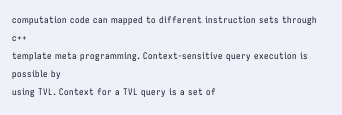computation code can mapped to different instruction sets through c++
template meta programming. Context-sensitive query execution is possible by
using TVL. Context for a TVL query is a set of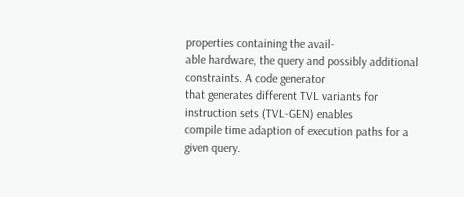properties containing the avail-
able hardware, the query and possibly additional constraints. A code generator
that generates different TVL variants for instruction sets (TVL-GEN) enables
compile time adaption of execution paths for a given query.